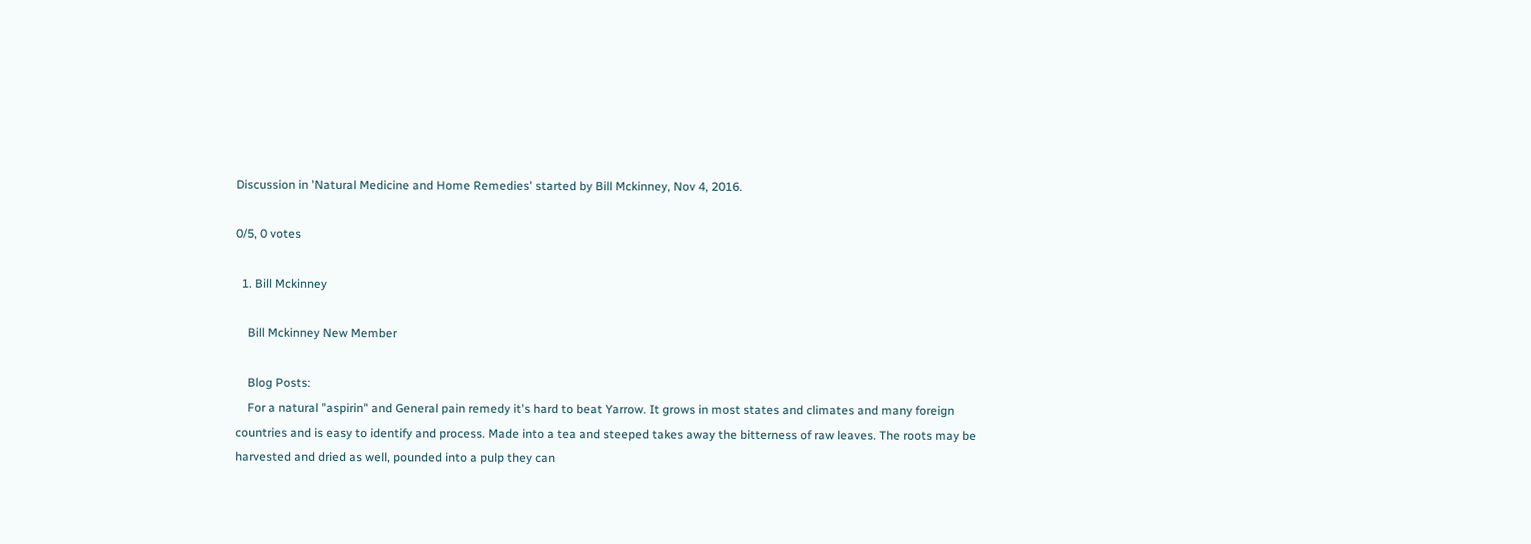Discussion in 'Natural Medicine and Home Remedies' started by Bill Mckinney, Nov 4, 2016.

0/5, 0 votes

  1. Bill Mckinney

    Bill Mckinney New Member

    Blog Posts:
    For a natural "aspirin" and General pain remedy it's hard to beat Yarrow. It grows in most states and climates and many foreign countries and is easy to identify and process. Made into a tea and steeped takes away the bitterness of raw leaves. The roots may be harvested and dried as well, pounded into a pulp they can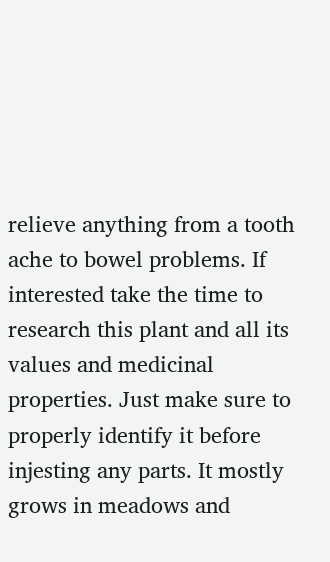relieve anything from a tooth ache to bowel problems. If interested take the time to research this plant and all its values and medicinal properties. Just make sure to properly identify it before injesting any parts. It mostly grows in meadows and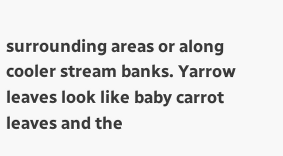surrounding areas or along cooler stream banks. Yarrow leaves look like baby carrot leaves and the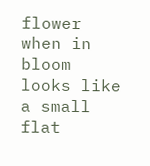flower when in bloom looks like a small flat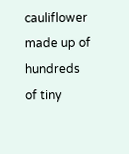cauliflower made up of hundreds of tiny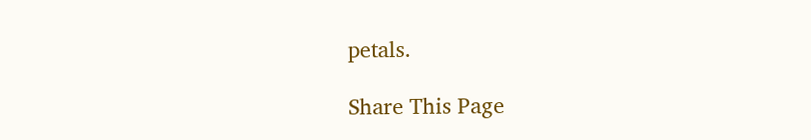petals.

Share This Page